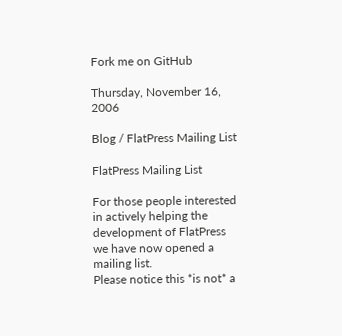Fork me on GitHub

Thursday, November 16, 2006

Blog / FlatPress Mailing List

FlatPress Mailing List

For those people interested in actively helping the development of FlatPress we have now opened a mailing list.
Please notice this *is not* a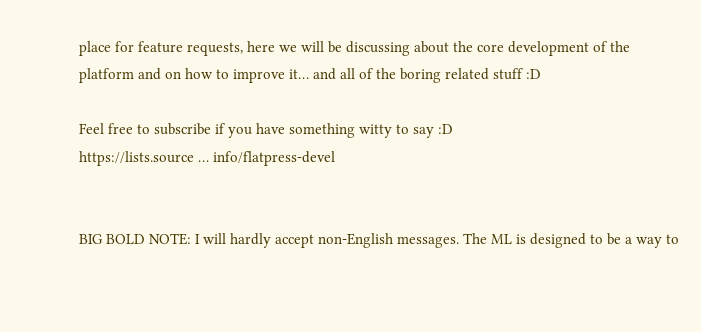place for feature requests, here we will be discussing about the core development of the platform and on how to improve it… and all of the boring related stuff :D

Feel free to subscribe if you have something witty to say :D
https://lists.source … info/flatpress-devel


BIG BOLD NOTE: I will hardly accept non-English messages. The ML is designed to be a way to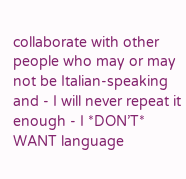collaborate with other people who may or may not be Italian-speaking and - I will never repeat it enough - I *DON’T* WANT language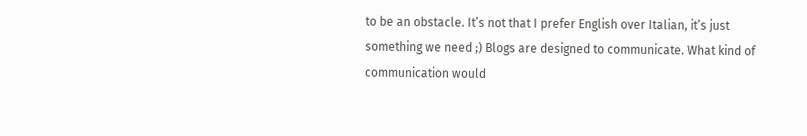to be an obstacle. It’s not that I prefer English over Italian, it’s just something we need ;) Blogs are designed to communicate. What kind of communication would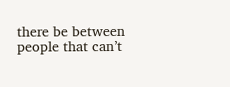there be between people that can’t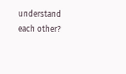understand each other?